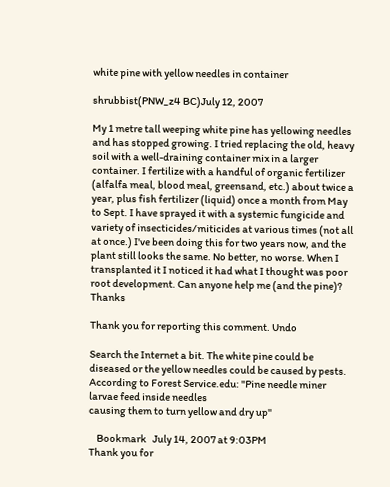white pine with yellow needles in container

shrubbist(PNW_z4 BC)July 12, 2007

My 1 metre tall weeping white pine has yellowing needles and has stopped growing. I tried replacing the old, heavy soil with a well-draining container mix in a larger container. I fertilize with a handful of organic fertilizer (alfalfa meal, blood meal, greensand, etc.) about twice a year, plus fish fertilizer (liquid) once a month from May to Sept. I have sprayed it with a systemic fungicide and variety of insecticides/miticides at various times (not all at once.) I've been doing this for two years now, and the plant still looks the same. No better, no worse. When I transplanted it I noticed it had what I thought was poor root development. Can anyone help me (and the pine)? Thanks

Thank you for reporting this comment. Undo

Search the Internet a bit. The white pine could be diseased or the yellow needles could be caused by pests. According to Forest Service.edu: "Pine needle miner larvae feed inside needles
causing them to turn yellow and dry up"

    Bookmark   July 14, 2007 at 9:03PM
Thank you for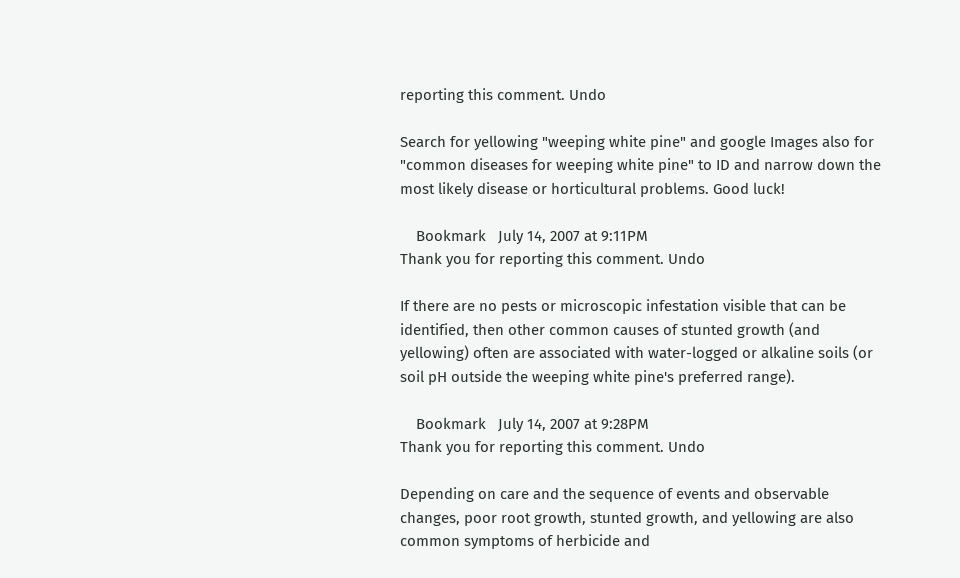reporting this comment. Undo

Search for yellowing "weeping white pine" and google Images also for "common diseases for weeping white pine" to ID and narrow down the most likely disease or horticultural problems. Good luck!

    Bookmark   July 14, 2007 at 9:11PM
Thank you for reporting this comment. Undo

If there are no pests or microscopic infestation visible that can be identified, then other common causes of stunted growth (and yellowing) often are associated with water-logged or alkaline soils (or soil pH outside the weeping white pine's preferred range).

    Bookmark   July 14, 2007 at 9:28PM
Thank you for reporting this comment. Undo

Depending on care and the sequence of events and observable changes, poor root growth, stunted growth, and yellowing are also common symptoms of herbicide and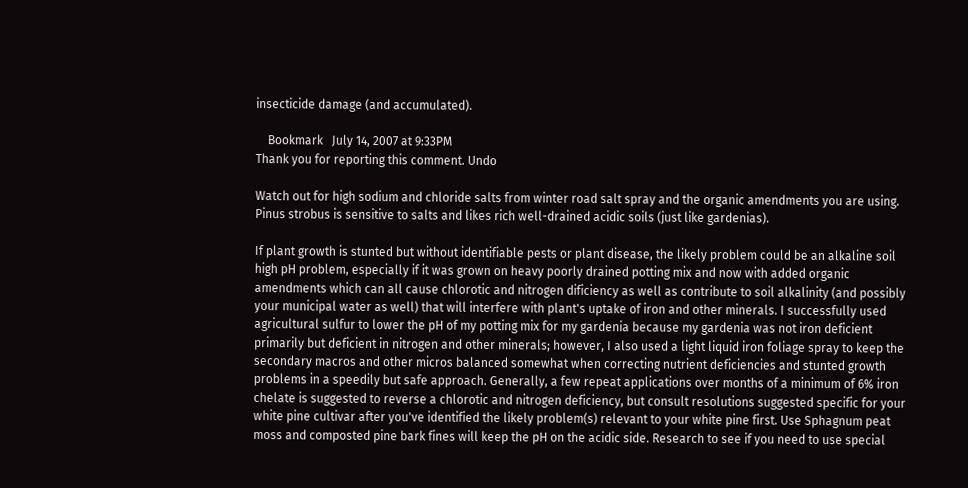insecticide damage (and accumulated).

    Bookmark   July 14, 2007 at 9:33PM
Thank you for reporting this comment. Undo

Watch out for high sodium and chloride salts from winter road salt spray and the organic amendments you are using. Pinus strobus is sensitive to salts and likes rich well-drained acidic soils (just like gardenias).

If plant growth is stunted but without identifiable pests or plant disease, the likely problem could be an alkaline soil high pH problem, especially if it was grown on heavy poorly drained potting mix and now with added organic amendments which can all cause chlorotic and nitrogen dificiency as well as contribute to soil alkalinity (and possibly your municipal water as well) that will interfere with plant's uptake of iron and other minerals. I successfully used agricultural sulfur to lower the pH of my potting mix for my gardenia because my gardenia was not iron deficient primarily but deficient in nitrogen and other minerals; however, I also used a light liquid iron foliage spray to keep the secondary macros and other micros balanced somewhat when correcting nutrient deficiencies and stunted growth problems in a speedily but safe approach. Generally, a few repeat applications over months of a minimum of 6% iron chelate is suggested to reverse a chlorotic and nitrogen deficiency, but consult resolutions suggested specific for your white pine cultivar after you've identified the likely problem(s) relevant to your white pine first. Use Sphagnum peat moss and composted pine bark fines will keep the pH on the acidic side. Research to see if you need to use special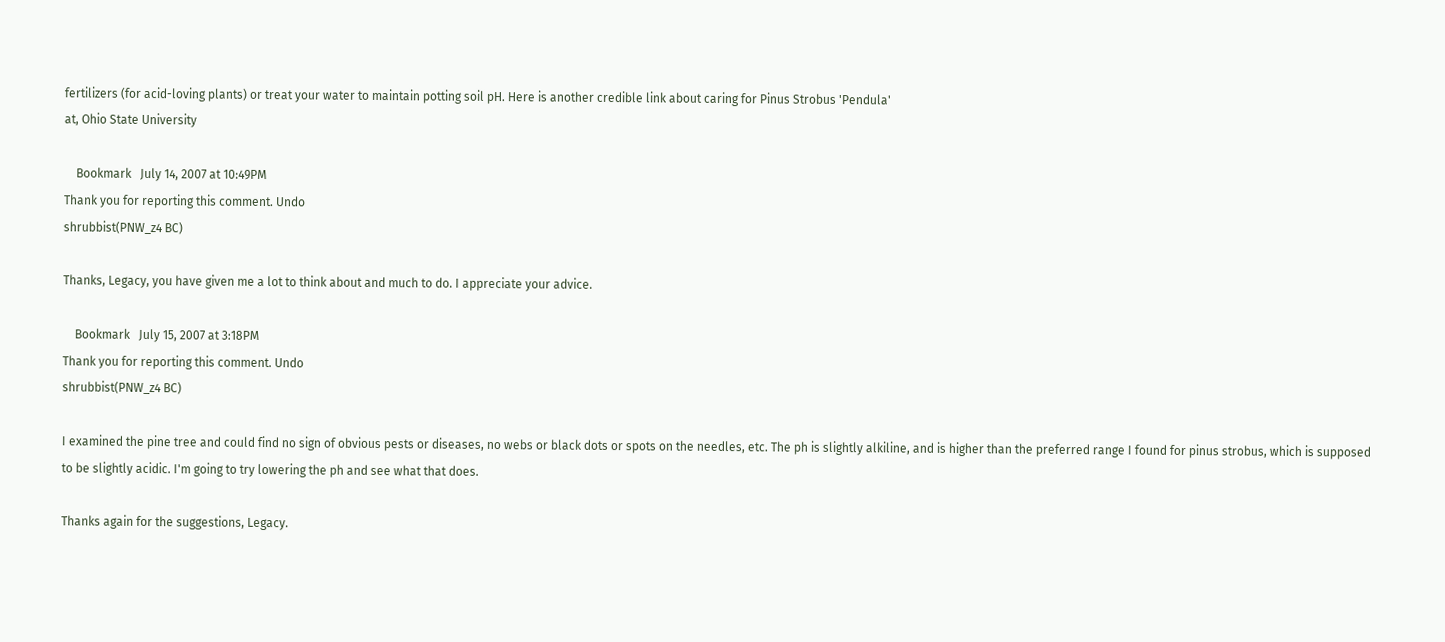fertilizers (for acid-loving plants) or treat your water to maintain potting soil pH. Here is another credible link about caring for Pinus Strobus 'Pendula'
at, Ohio State University

    Bookmark   July 14, 2007 at 10:49PM
Thank you for reporting this comment. Undo
shrubbist(PNW_z4 BC)

Thanks, Legacy, you have given me a lot to think about and much to do. I appreciate your advice.

    Bookmark   July 15, 2007 at 3:18PM
Thank you for reporting this comment. Undo
shrubbist(PNW_z4 BC)

I examined the pine tree and could find no sign of obvious pests or diseases, no webs or black dots or spots on the needles, etc. The ph is slightly alkiline, and is higher than the preferred range I found for pinus strobus, which is supposed to be slightly acidic. I'm going to try lowering the ph and see what that does.

Thanks again for the suggestions, Legacy.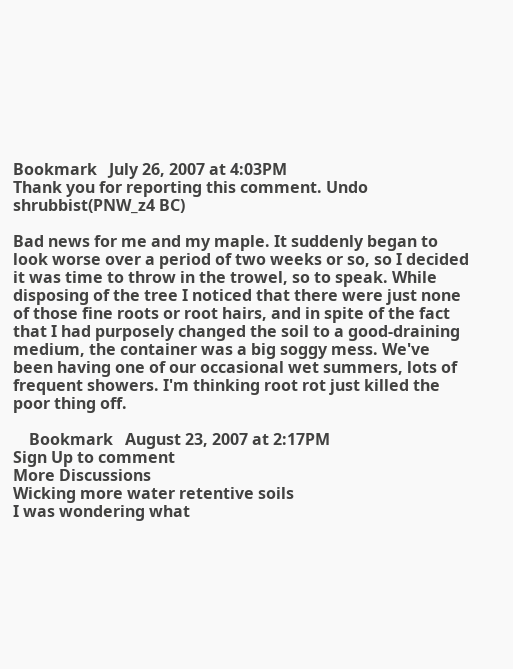Bookmark   July 26, 2007 at 4:03PM
Thank you for reporting this comment. Undo
shrubbist(PNW_z4 BC)

Bad news for me and my maple. It suddenly began to look worse over a period of two weeks or so, so I decided it was time to throw in the trowel, so to speak. While disposing of the tree I noticed that there were just none of those fine roots or root hairs, and in spite of the fact that I had purposely changed the soil to a good-draining medium, the container was a big soggy mess. We've been having one of our occasional wet summers, lots of frequent showers. I'm thinking root rot just killed the poor thing off.

    Bookmark   August 23, 2007 at 2:17PM
Sign Up to comment
More Discussions
Wicking more water retentive soils
I was wondering what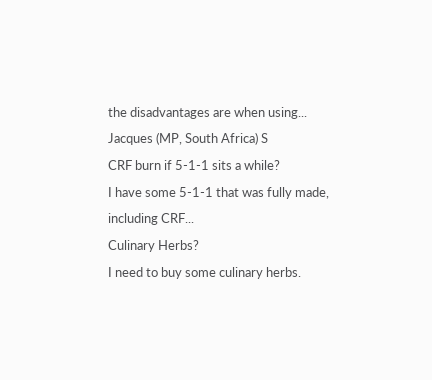the disadvantages are when using...
Jacques (MP, South Africa) S
CRF burn if 5-1-1 sits a while?
I have some 5-1-1 that was fully made, including CRF...
Culinary Herbs?
I need to buy some culinary herbs.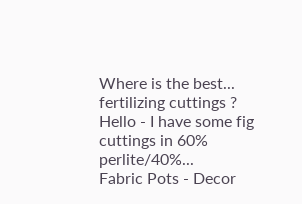Where is the best...
fertilizing cuttings ?
Hello - I have some fig cuttings in 60% perlite/40%...
Fabric Pots - Decor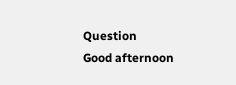Question
Good afternoon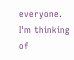everyone. I'm thinking of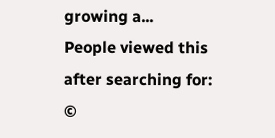growing a...
People viewed this after searching for:
©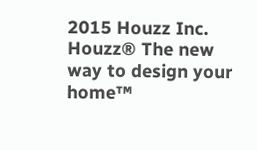2015 Houzz Inc. Houzz® The new way to design your home™